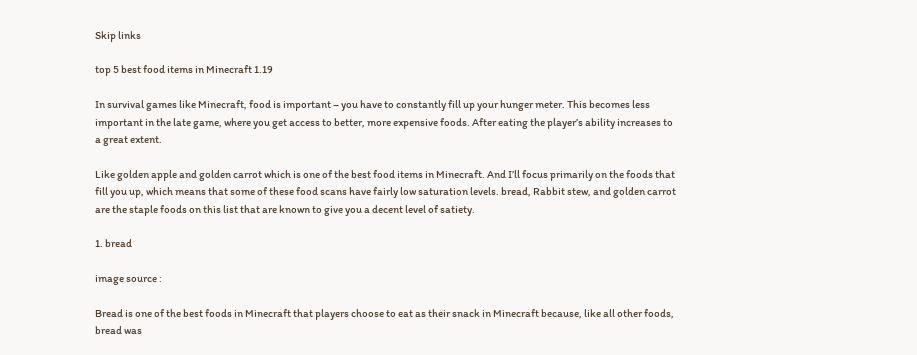Skip links

top 5 best food items in Minecraft 1.19

In survival games like Minecraft, food is important – you have to constantly fill up your hunger meter. This becomes less important in the late game, where you get access to better, more expensive foods. After eating the player’s ability increases to a great extent.

Like golden apple and golden carrot which is one of the best food items in Minecraft. And I’ll focus primarily on the foods that fill you up, which means that some of these food scans have fairly low saturation levels. bread, Rabbit stew, and golden carrot are the staple foods on this list that are known to give you a decent level of satiety.

1. bread

image source :

Bread is one of the best foods in Minecraft that players choose to eat as their snack in Minecraft because, like all other foods, bread was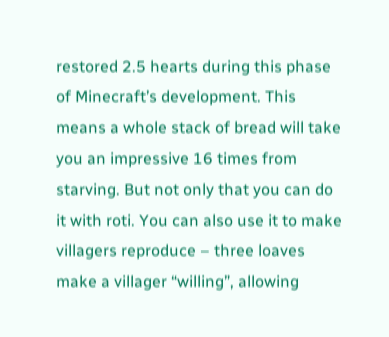restored 2.5 hearts during this phase of Minecraft’s development. This means a whole stack of bread will take you an impressive 16 times from starving. But not only that you can do it with roti. You can also use it to make villagers reproduce – three loaves make a villager “willing”, allowing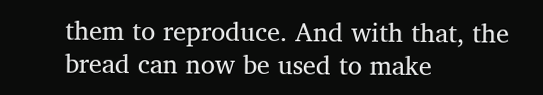them to reproduce. And with that, the bread can now be used to make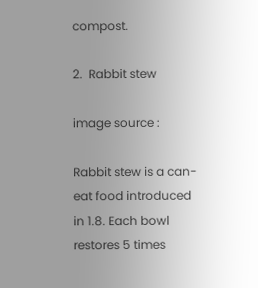compost.

2.  Rabbit stew

image source :

Rabbit stew is a can-eat food introduced in 1.8. Each bowl restores 5 times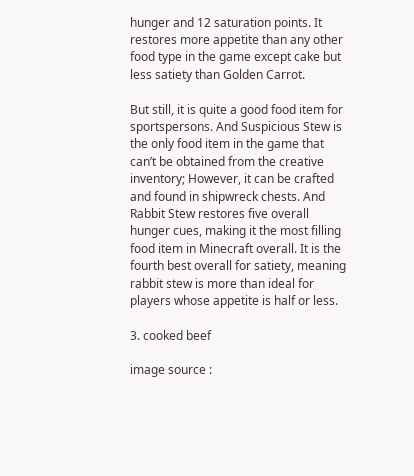hunger and 12 saturation points. It restores more appetite than any other food type in the game except cake but less satiety than Golden Carrot.

But still, it is quite a good food item for sportspersons. And Suspicious Stew is the only food item in the game that can’t be obtained from the creative inventory; However, it can be crafted and found in shipwreck chests. And Rabbit Stew restores five overall hunger cues, making it the most filling food item in Minecraft overall. It is the fourth best overall for satiety, meaning rabbit stew is more than ideal for players whose appetite is half or less.

3. cooked beef

image source :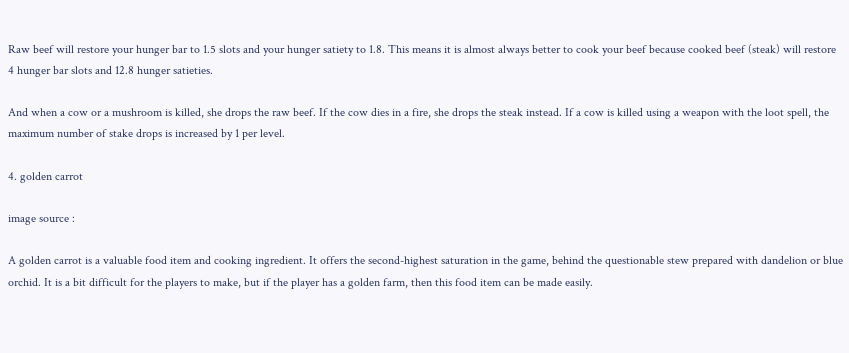Raw beef will restore your hunger bar to 1.5 slots and your hunger satiety to 1.8. This means it is almost always better to cook your beef because cooked beef (steak) will restore 4 hunger bar slots and 12.8 hunger satieties.

And when a cow or a mushroom is killed, she drops the raw beef. If the cow dies in a fire, she drops the steak instead. If a cow is killed using a weapon with the loot spell, the maximum number of stake drops is increased by 1 per level.

4. golden carrot

image source :

A golden carrot is a valuable food item and cooking ingredient. It offers the second-highest saturation in the game, behind the questionable stew prepared with dandelion or blue orchid. It is a bit difficult for the players to make, but if the player has a golden farm, then this food item can be made easily.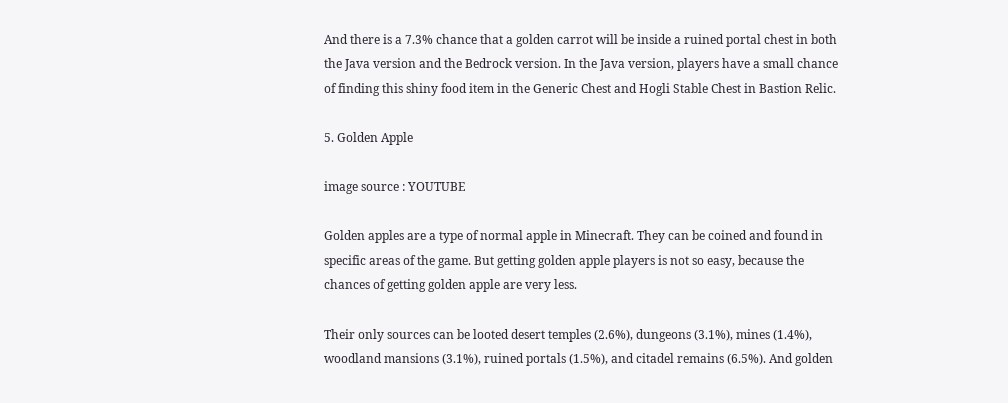And there is a 7.3% chance that a golden carrot will be inside a ruined portal chest in both the Java version and the Bedrock version. In the Java version, players have a small chance of finding this shiny food item in the Generic Chest and Hogli Stable Chest in Bastion Relic.

5. Golden Apple

image source : YOUTUBE

Golden apples are a type of normal apple in Minecraft. They can be coined and found in specific areas of the game. But getting golden apple players is not so easy, because the chances of getting golden apple are very less.

Their only sources can be looted desert temples (2.6%), dungeons (3.1%), mines (1.4%), woodland mansions (3.1%), ruined portals (1.5%), and citadel remains (6.5%). And golden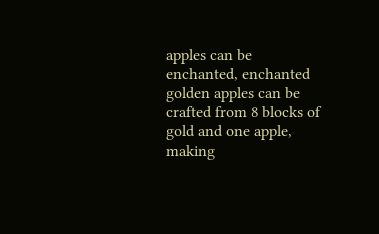apples can be enchanted, enchanted golden apples can be crafted from 8 blocks of gold and one apple, making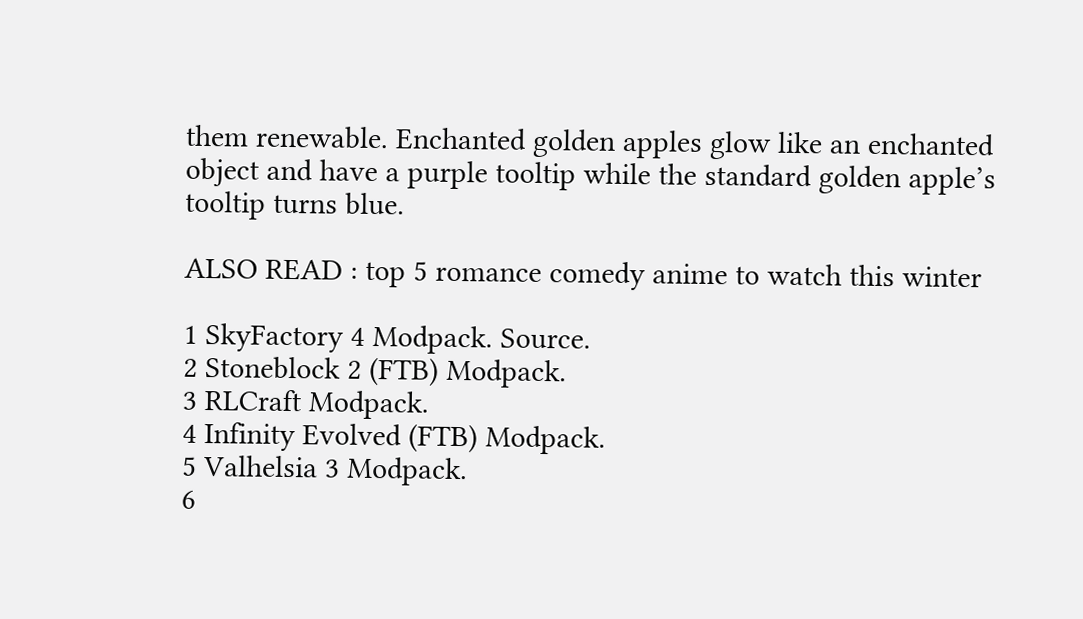them renewable. Enchanted golden apples glow like an enchanted object and have a purple tooltip while the standard golden apple’s tooltip turns blue.

ALSO READ : top 5 romance comedy anime to watch this winter

1 SkyFactory 4 Modpack. Source.
2 Stoneblock 2 (FTB) Modpack.
3 RLCraft Modpack.
4 Infinity Evolved (FTB) Modpack.
5 Valhelsia 3 Modpack.
6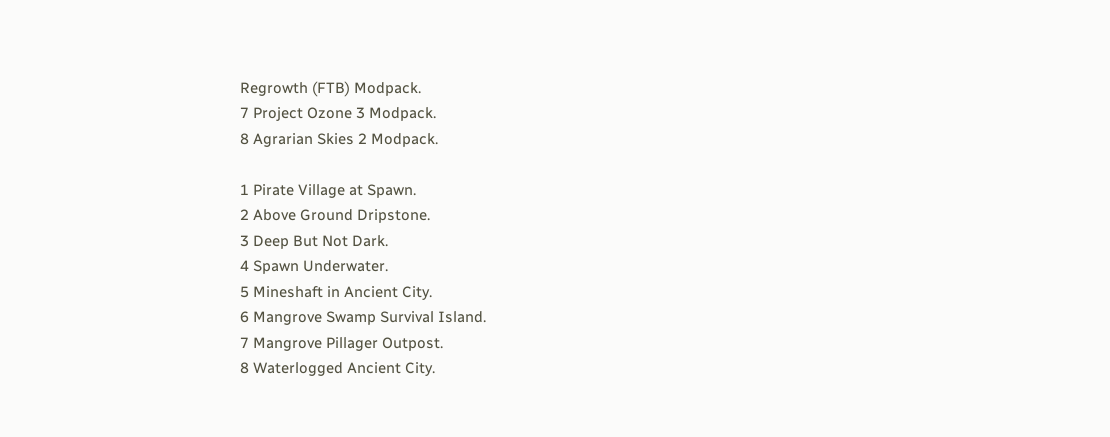Regrowth (FTB) Modpack.
7 Project Ozone 3 Modpack.
8 Agrarian Skies 2 Modpack.

1 Pirate Village at Spawn.
2 Above Ground Dripstone.
3 Deep But Not Dark.
4 Spawn Underwater.
5 Mineshaft in Ancient City.
6 Mangrove Swamp Survival Island.
7 Mangrove Pillager Outpost.
8 Waterlogged Ancient City.